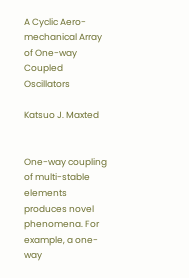A Cyclic Aero-mechanical Array of One-way Coupled Oscillators

Katsuo J. Maxted


One-way coupling of multi-stable elements produces novel phenomena. For example, a one-way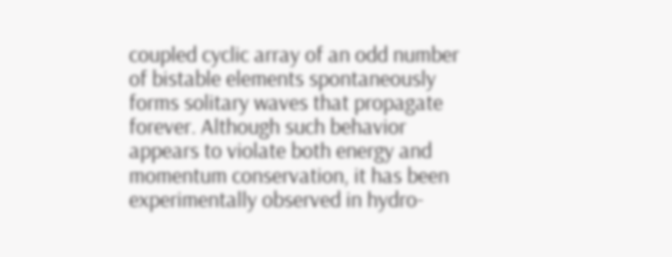coupled cyclic array of an odd number of bistable elements spontaneously forms solitary waves that propagate forever. Although such behavior appears to violate both energy and momentum conservation, it has been experimentally observed in hydro-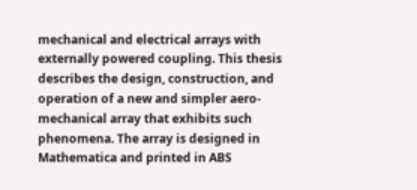mechanical and electrical arrays with externally powered coupling. This thesis describes the design, construction, and operation of a new and simpler aero-mechanical array that exhibits such phenomena. The array is designed in Mathematica and printed in ABS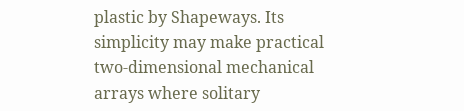plastic by Shapeways. Its simplicity may make practical two-dimensional mechanical arrays where solitary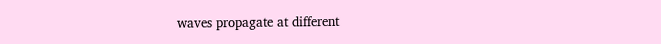waves propagate at different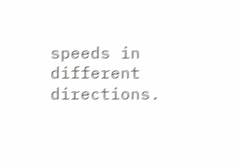speeds in different directions.